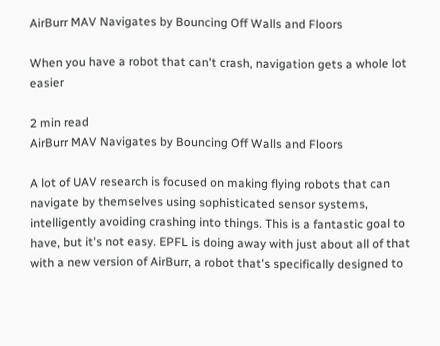AirBurr MAV Navigates by Bouncing Off Walls and Floors

When you have a robot that can't crash, navigation gets a whole lot easier

2 min read
AirBurr MAV Navigates by Bouncing Off Walls and Floors

A lot of UAV research is focused on making flying robots that can navigate by themselves using sophisticated sensor systems, intelligently avoiding crashing into things. This is a fantastic goal to have, but it's not easy. EPFL is doing away with just about all of that with a new version of AirBurr, a robot that's specifically designed to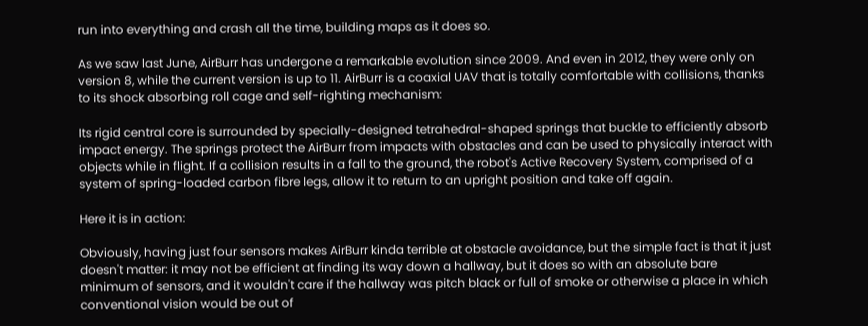run into everything and crash all the time, building maps as it does so.

As we saw last June, AirBurr has undergone a remarkable evolution since 2009. And even in 2012, they were only on version 8, while the current version is up to 11. AirBurr is a coaxial UAV that is totally comfortable with collisions, thanks to its shock absorbing roll cage and self-righting mechanism:

Its rigid central core is surrounded by specially-designed tetrahedral-shaped springs that buckle to efficiently absorb impact energy. The springs protect the AirBurr from impacts with obstacles and can be used to physically interact with objects while in flight. If a collision results in a fall to the ground, the robot's Active Recovery System, comprised of a system of spring-loaded carbon fibre legs, allow it to return to an upright position and take off again.

Here it is in action:

Obviously, having just four sensors makes AirBurr kinda terrible at obstacle avoidance, but the simple fact is that it just doesn't matter: it may not be efficient at finding its way down a hallway, but it does so with an absolute bare minimum of sensors, and it wouldn't care if the hallway was pitch black or full of smoke or otherwise a place in which conventional vision would be out of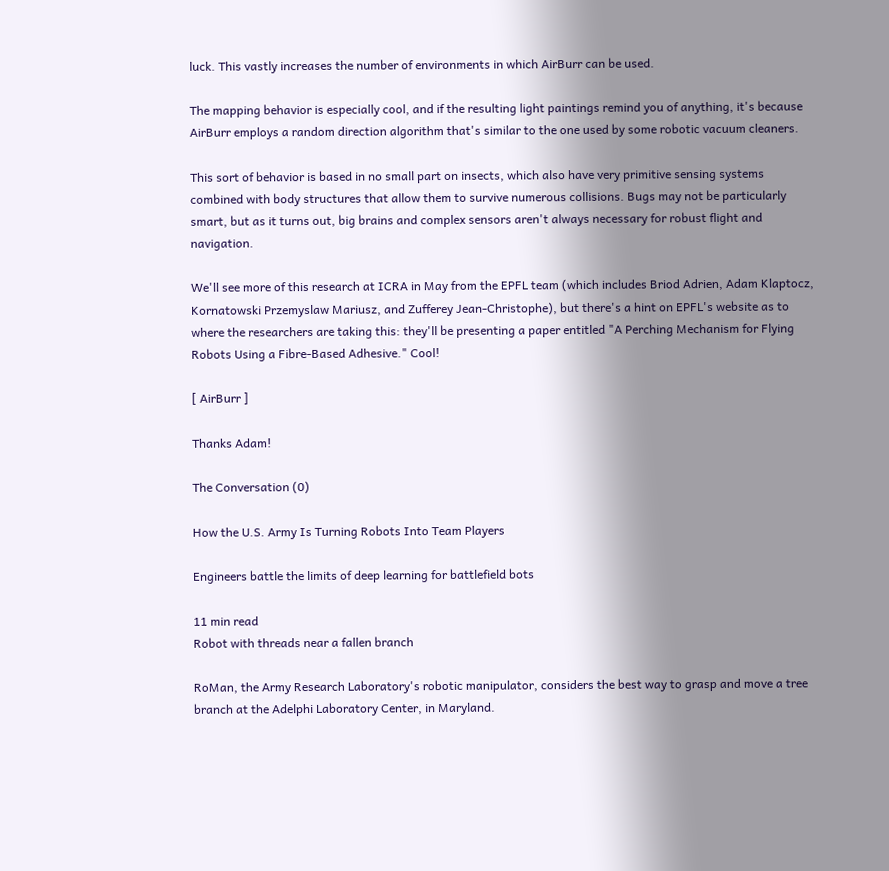luck. This vastly increases the number of environments in which AirBurr can be used.

The mapping behavior is especially cool, and if the resulting light paintings remind you of anything, it's because AirBurr employs a random direction algorithm that's similar to the one used by some robotic vacuum cleaners.

This sort of behavior is based in no small part on insects, which also have very primitive sensing systems combined with body structures that allow them to survive numerous collisions. Bugs may not be particularly smart, but as it turns out, big brains and complex sensors aren't always necessary for robust flight and navigation.

We'll see more of this research at ICRA in May from the EPFL team (which includes Briod Adrien, Adam Klaptocz, Kornatowski Przemyslaw Mariusz, and Zufferey Jean-Christophe), but there's a hint on EPFL's website as to where the researchers are taking this: they'll be presenting a paper entitled "A Perching Mechanism for Flying Robots Using a Fibre-Based Adhesive." Cool!

[ AirBurr ]

Thanks Adam!

The Conversation (0)

How the U.S. Army Is Turning Robots Into Team Players

Engineers battle the limits of deep learning for battlefield bots

11 min read
Robot with threads near a fallen branch

RoMan, the Army Research Laboratory's robotic manipulator, considers the best way to grasp and move a tree branch at the Adelphi Laboratory Center, in Maryland.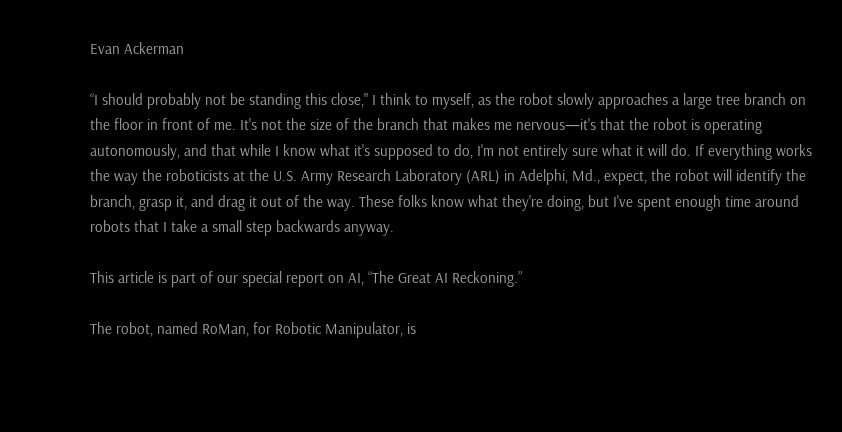Evan Ackerman

“I should probably not be standing this close," I think to myself, as the robot slowly approaches a large tree branch on the floor in front of me. It's not the size of the branch that makes me nervous—it's that the robot is operating autonomously, and that while I know what it's supposed to do, I'm not entirely sure what it will do. If everything works the way the roboticists at the U.S. Army Research Laboratory (ARL) in Adelphi, Md., expect, the robot will identify the branch, grasp it, and drag it out of the way. These folks know what they're doing, but I've spent enough time around robots that I take a small step backwards anyway.

This article is part of our special report on AI, “The Great AI Reckoning.”

The robot, named RoMan, for Robotic Manipulator, is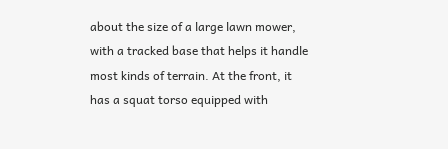about the size of a large lawn mower, with a tracked base that helps it handle most kinds of terrain. At the front, it has a squat torso equipped with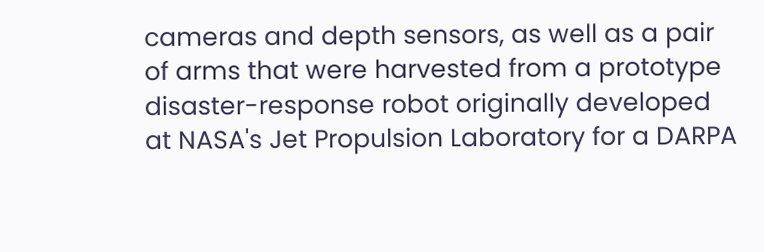cameras and depth sensors, as well as a pair of arms that were harvested from a prototype disaster-response robot originally developed at NASA's Jet Propulsion Laboratory for a DARPA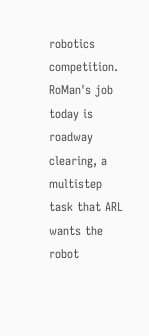robotics competition. RoMan's job today is roadway clearing, a multistep task that ARL wants the robot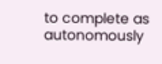to complete as autonomously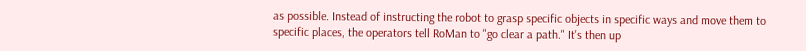as possible. Instead of instructing the robot to grasp specific objects in specific ways and move them to specific places, the operators tell RoMan to "go clear a path." It's then up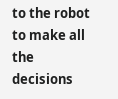to the robot to make all the decisions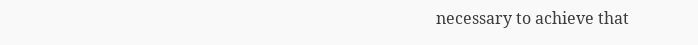necessary to achieve that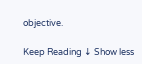objective.

Keep Reading ↓ Show less